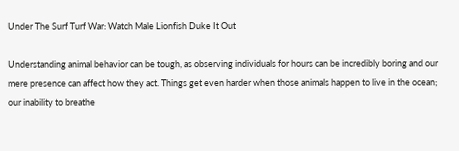Under The Surf Turf War: Watch Male Lionfish Duke It Out

Understanding animal behavior can be tough, as observing individuals for hours can be incredibly boring and our mere presence can affect how they act. Things get even harder when those animals happen to live in the ocean; our inability to breathe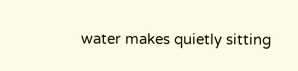water makes quietly sitting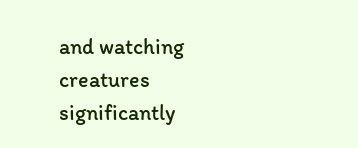and watching creatures significantly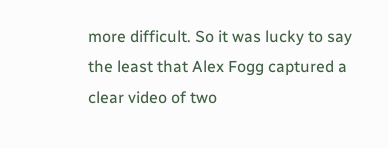more difficult. So it was lucky to say the least that Alex Fogg captured a clear video of two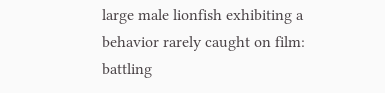large male lionfish exhibiting a behavior rarely caught on film: battling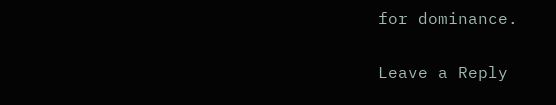for dominance.

Leave a Reply